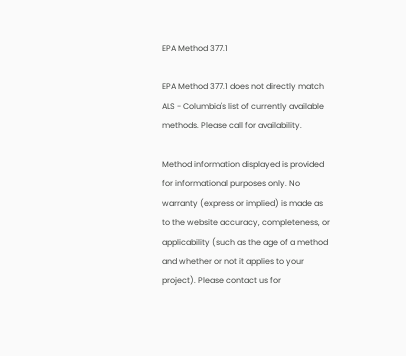EPA Method 377.1

EPA Method 377.1 does not directly match ALS - Columbia's list of currently available methods. Please call for availability.

Method information displayed is provided for informational purposes only. No warranty (express or implied) is made as to the website accuracy, completeness, or applicability (such as the age of a method and whether or not it applies to your project). Please contact us for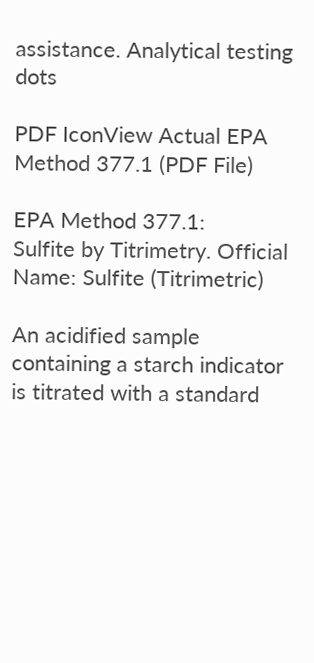assistance. Analytical testing dots

PDF IconView Actual EPA Method 377.1 (PDF File)

EPA Method 377.1:
Sulfite by Titrimetry. Official Name: Sulfite (Titrimetric)

An acidified sample containing a starch indicator is titrated with a standard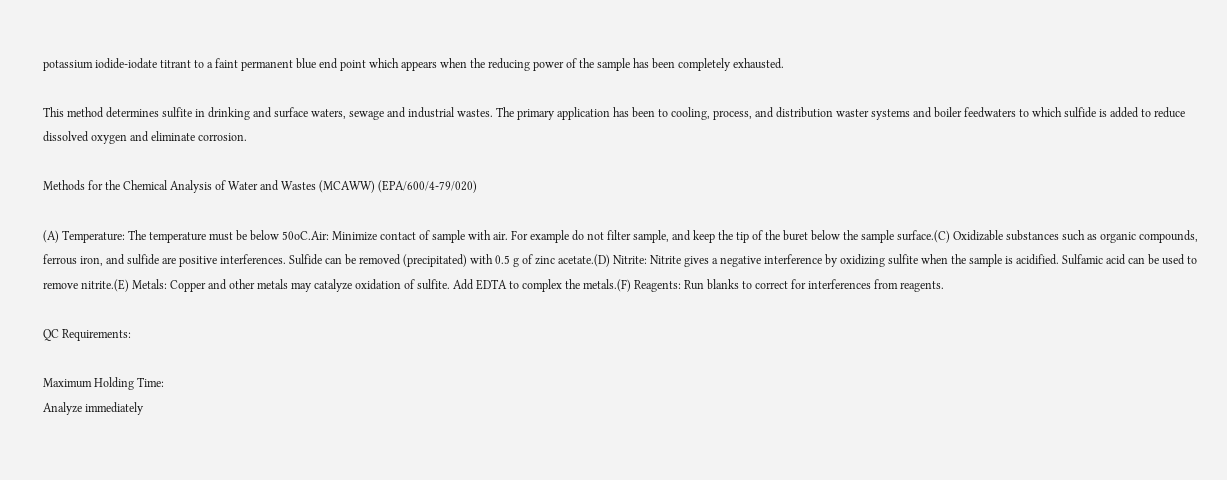potassium iodide-iodate titrant to a faint permanent blue end point which appears when the reducing power of the sample has been completely exhausted.

This method determines sulfite in drinking and surface waters, sewage and industrial wastes. The primary application has been to cooling, process, and distribution waster systems and boiler feedwaters to which sulfide is added to reduce dissolved oxygen and eliminate corrosion.

Methods for the Chemical Analysis of Water and Wastes (MCAWW) (EPA/600/4-79/020)

(A) Temperature: The temperature must be below 50oC.Air: Minimize contact of sample with air. For example do not filter sample, and keep the tip of the buret below the sample surface.(C) Oxidizable substances such as organic compounds, ferrous iron, and sulfide are positive interferences. Sulfide can be removed (precipitated) with 0.5 g of zinc acetate.(D) Nitrite: Nitrite gives a negative interference by oxidizing sulfite when the sample is acidified. Sulfamic acid can be used to remove nitrite.(E) Metals: Copper and other metals may catalyze oxidation of sulfite. Add EDTA to complex the metals.(F) Reagents: Run blanks to correct for interferences from reagents.

QC Requirements:

Maximum Holding Time:
Analyze immediately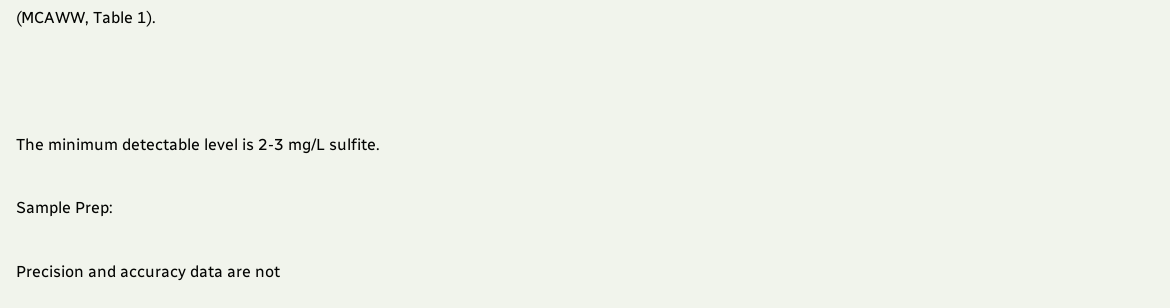(MCAWW, Table 1).



The minimum detectable level is 2-3 mg/L sulfite.

Sample Prep:

Precision and accuracy data are not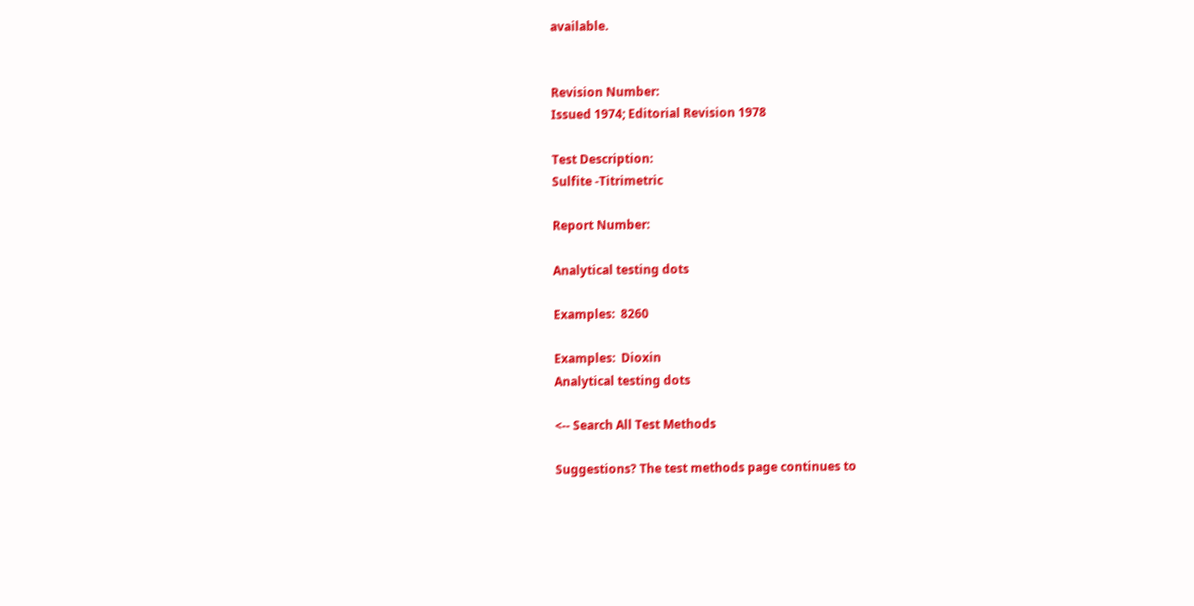available.


Revision Number:
Issued 1974; Editorial Revision 1978

Test Description:
Sulfite -Titrimetric

Report Number:

Analytical testing dots

Examples:  8260

Examples:  Dioxin
Analytical testing dots

<-- Search All Test Methods

Suggestions? The test methods page continues to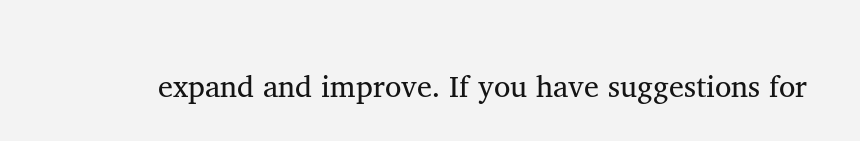expand and improve. If you have suggestions for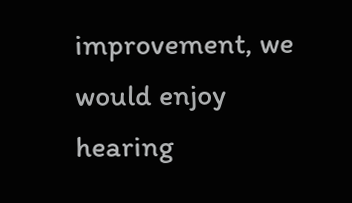improvement, we would enjoy hearing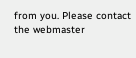from you. Please contact the webmaster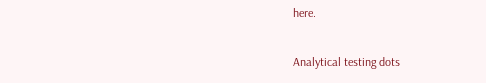here.

Analytical testing dots